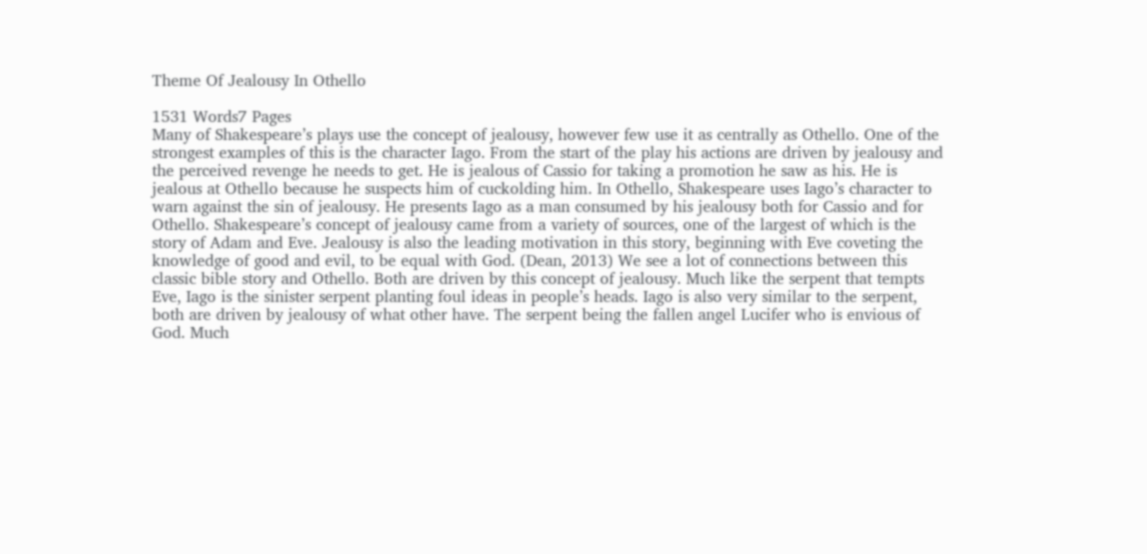Theme Of Jealousy In Othello

1531 Words7 Pages
Many of Shakespeare’s plays use the concept of jealousy, however few use it as centrally as Othello. One of the strongest examples of this is the character Iago. From the start of the play his actions are driven by jealousy and the perceived revenge he needs to get. He is jealous of Cassio for taking a promotion he saw as his. He is jealous at Othello because he suspects him of cuckolding him. In Othello, Shakespeare uses Iago’s character to warn against the sin of jealousy. He presents Iago as a man consumed by his jealousy both for Cassio and for Othello. Shakespeare’s concept of jealousy came from a variety of sources, one of the largest of which is the story of Adam and Eve. Jealousy is also the leading motivation in this story, beginning with Eve coveting the knowledge of good and evil, to be equal with God. (Dean, 2013) We see a lot of connections between this classic bible story and Othello. Both are driven by this concept of jealousy. Much like the serpent that tempts Eve, Iago is the sinister serpent planting foul ideas in people’s heads. Iago is also very similar to the serpent, both are driven by jealousy of what other have. The serpent being the fallen angel Lucifer who is envious of God. Much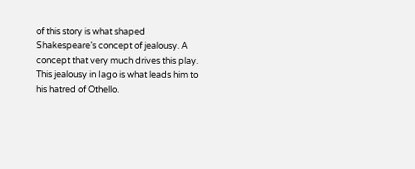of this story is what shaped Shakespeare’s concept of jealousy. A concept that very much drives this play. This jealousy in Iago is what leads him to his hatred of Othello.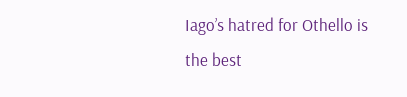Iago’s hatred for Othello is the best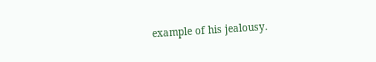example of his jealousy.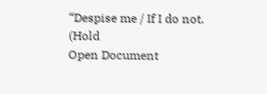“Despise me / If I do not. (Hold
Open Document